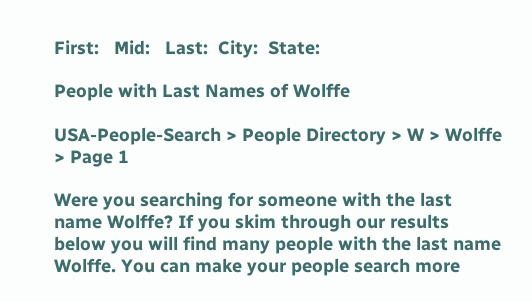First:   Mid:   Last:  City:  State:

People with Last Names of Wolffe

USA-People-Search > People Directory > W > Wolffe > Page 1

Were you searching for someone with the last name Wolffe? If you skim through our results below you will find many people with the last name Wolffe. You can make your people search more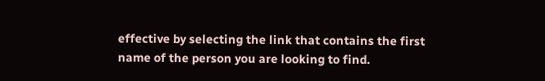effective by selecting the link that contains the first name of the person you are looking to find.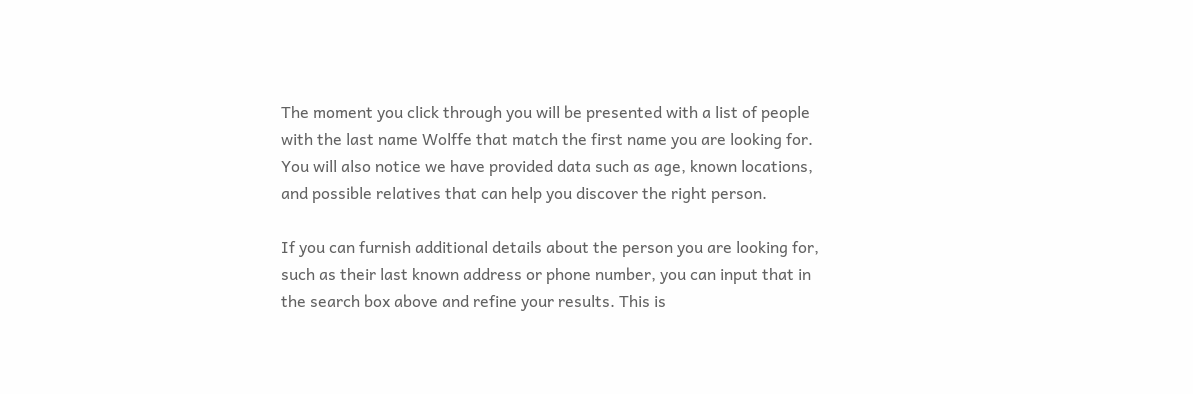The moment you click through you will be presented with a list of people with the last name Wolffe that match the first name you are looking for. You will also notice we have provided data such as age, known locations, and possible relatives that can help you discover the right person.

If you can furnish additional details about the person you are looking for, such as their last known address or phone number, you can input that in the search box above and refine your results. This is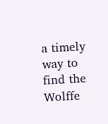a timely way to find the Wolffe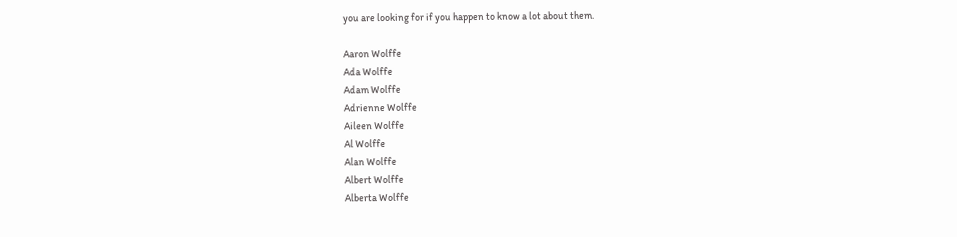you are looking for if you happen to know a lot about them.

Aaron Wolffe
Ada Wolffe
Adam Wolffe
Adrienne Wolffe
Aileen Wolffe
Al Wolffe
Alan Wolffe
Albert Wolffe
Alberta Wolffe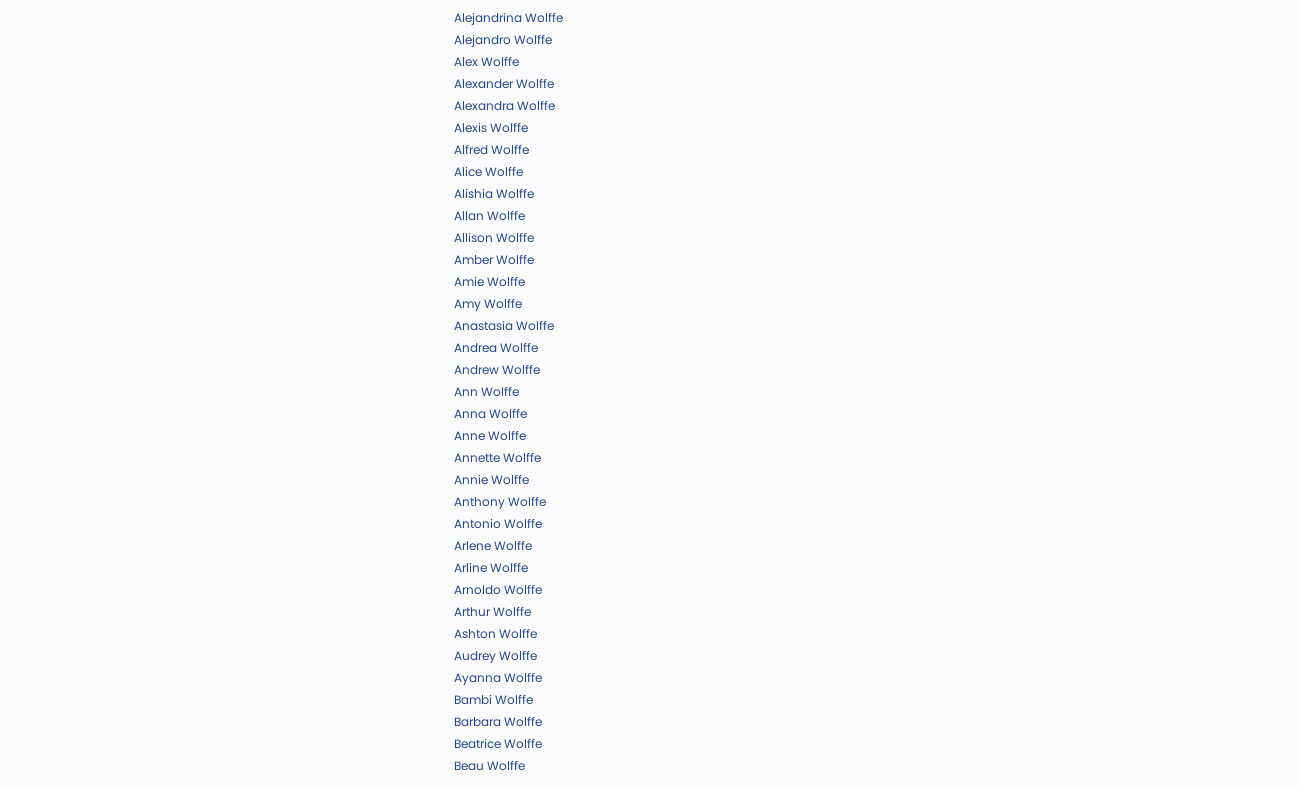Alejandrina Wolffe
Alejandro Wolffe
Alex Wolffe
Alexander Wolffe
Alexandra Wolffe
Alexis Wolffe
Alfred Wolffe
Alice Wolffe
Alishia Wolffe
Allan Wolffe
Allison Wolffe
Amber Wolffe
Amie Wolffe
Amy Wolffe
Anastasia Wolffe
Andrea Wolffe
Andrew Wolffe
Ann Wolffe
Anna Wolffe
Anne Wolffe
Annette Wolffe
Annie Wolffe
Anthony Wolffe
Antonio Wolffe
Arlene Wolffe
Arline Wolffe
Arnoldo Wolffe
Arthur Wolffe
Ashton Wolffe
Audrey Wolffe
Ayanna Wolffe
Bambi Wolffe
Barbara Wolffe
Beatrice Wolffe
Beau Wolffe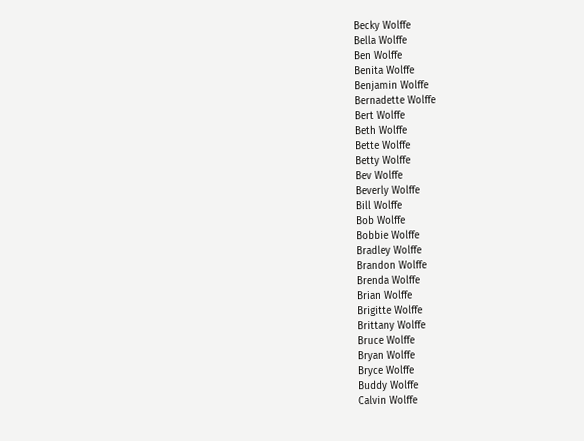Becky Wolffe
Bella Wolffe
Ben Wolffe
Benita Wolffe
Benjamin Wolffe
Bernadette Wolffe
Bert Wolffe
Beth Wolffe
Bette Wolffe
Betty Wolffe
Bev Wolffe
Beverly Wolffe
Bill Wolffe
Bob Wolffe
Bobbie Wolffe
Bradley Wolffe
Brandon Wolffe
Brenda Wolffe
Brian Wolffe
Brigitte Wolffe
Brittany Wolffe
Bruce Wolffe
Bryan Wolffe
Bryce Wolffe
Buddy Wolffe
Calvin Wolffe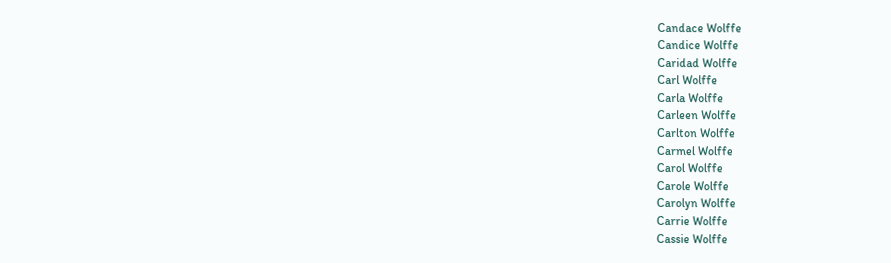Candace Wolffe
Candice Wolffe
Caridad Wolffe
Carl Wolffe
Carla Wolffe
Carleen Wolffe
Carlton Wolffe
Carmel Wolffe
Carol Wolffe
Carole Wolffe
Carolyn Wolffe
Carrie Wolffe
Cassie Wolffe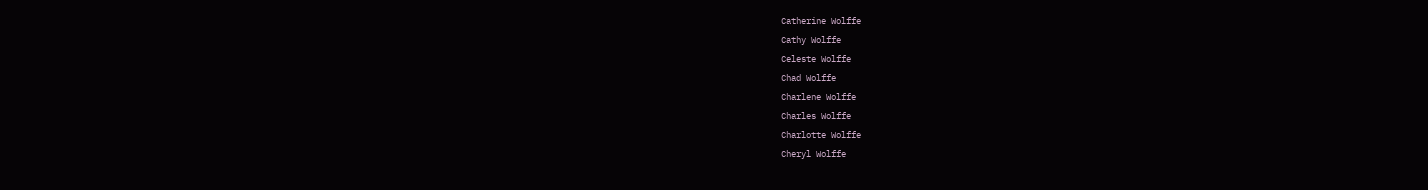Catherine Wolffe
Cathy Wolffe
Celeste Wolffe
Chad Wolffe
Charlene Wolffe
Charles Wolffe
Charlotte Wolffe
Cheryl Wolffe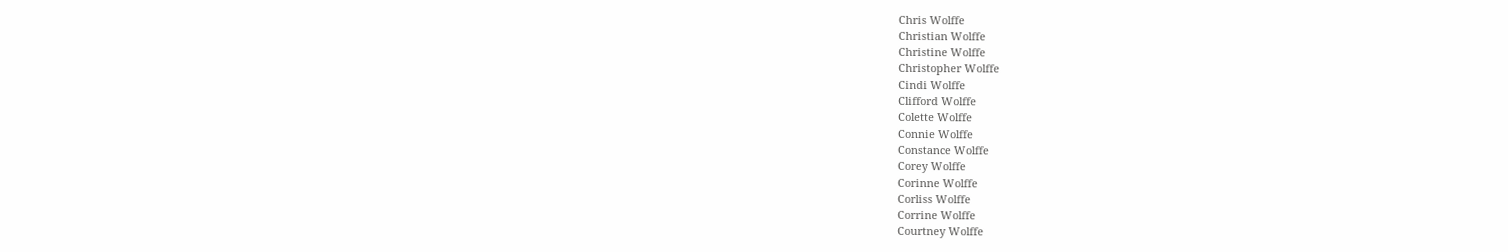Chris Wolffe
Christian Wolffe
Christine Wolffe
Christopher Wolffe
Cindi Wolffe
Clifford Wolffe
Colette Wolffe
Connie Wolffe
Constance Wolffe
Corey Wolffe
Corinne Wolffe
Corliss Wolffe
Corrine Wolffe
Courtney Wolffe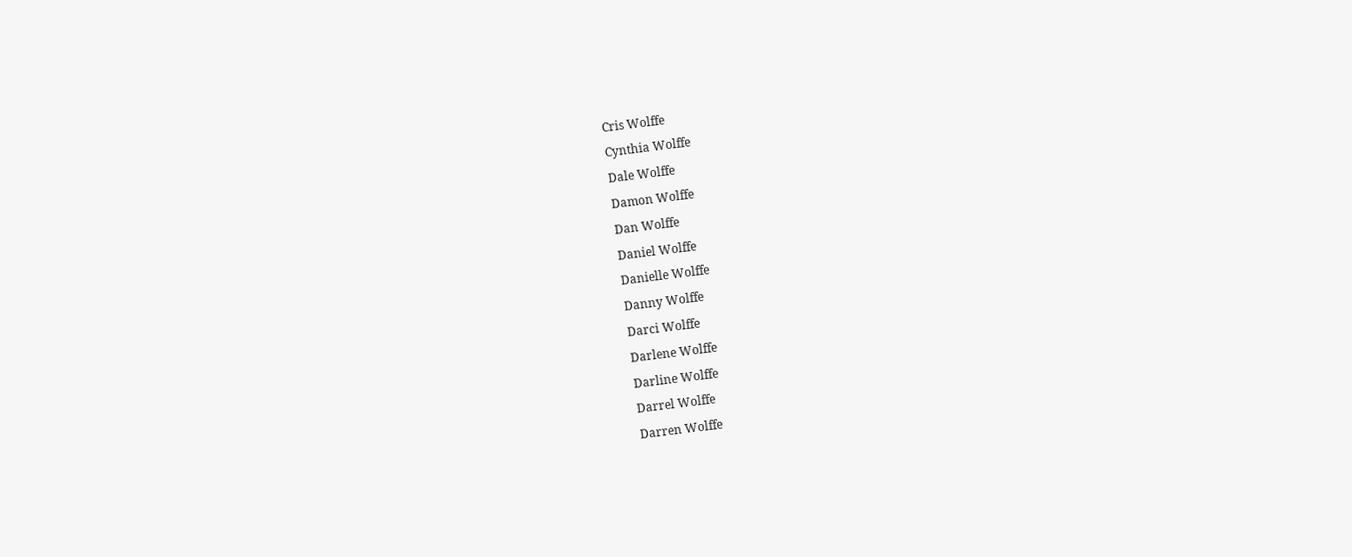Cris Wolffe
Cynthia Wolffe
Dale Wolffe
Damon Wolffe
Dan Wolffe
Daniel Wolffe
Danielle Wolffe
Danny Wolffe
Darci Wolffe
Darlene Wolffe
Darline Wolffe
Darrel Wolffe
Darren Wolffe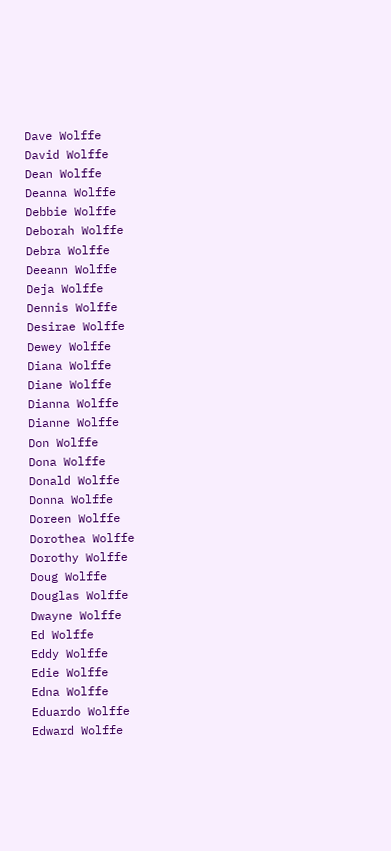Dave Wolffe
David Wolffe
Dean Wolffe
Deanna Wolffe
Debbie Wolffe
Deborah Wolffe
Debra Wolffe
Deeann Wolffe
Deja Wolffe
Dennis Wolffe
Desirae Wolffe
Dewey Wolffe
Diana Wolffe
Diane Wolffe
Dianna Wolffe
Dianne Wolffe
Don Wolffe
Dona Wolffe
Donald Wolffe
Donna Wolffe
Doreen Wolffe
Dorothea Wolffe
Dorothy Wolffe
Doug Wolffe
Douglas Wolffe
Dwayne Wolffe
Ed Wolffe
Eddy Wolffe
Edie Wolffe
Edna Wolffe
Eduardo Wolffe
Edward Wolffe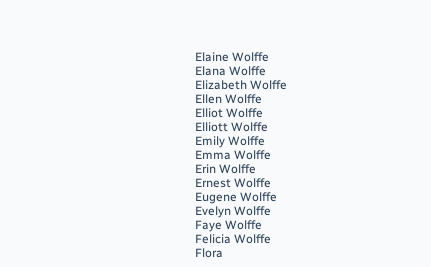Elaine Wolffe
Elana Wolffe
Elizabeth Wolffe
Ellen Wolffe
Elliot Wolffe
Elliott Wolffe
Emily Wolffe
Emma Wolffe
Erin Wolffe
Ernest Wolffe
Eugene Wolffe
Evelyn Wolffe
Faye Wolffe
Felicia Wolffe
Flora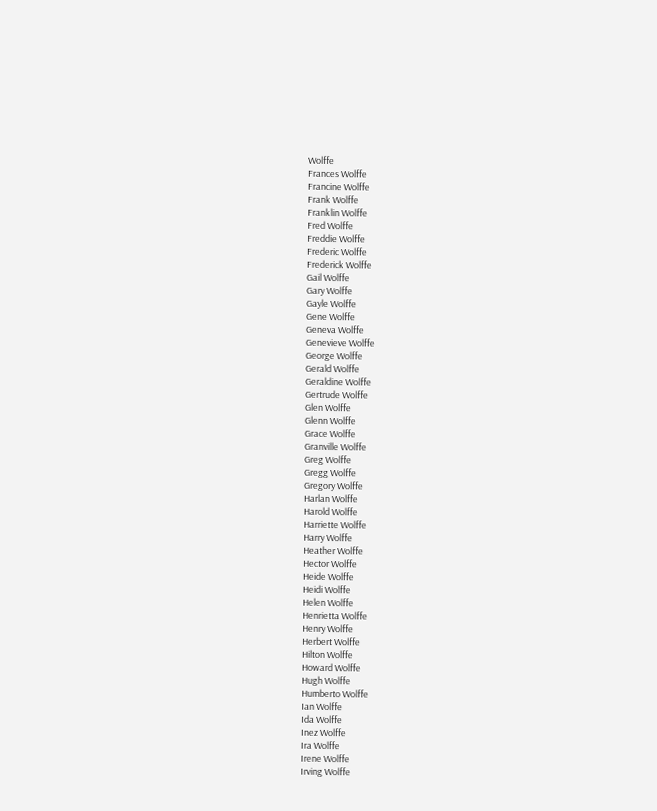Wolffe
Frances Wolffe
Francine Wolffe
Frank Wolffe
Franklin Wolffe
Fred Wolffe
Freddie Wolffe
Frederic Wolffe
Frederick Wolffe
Gail Wolffe
Gary Wolffe
Gayle Wolffe
Gene Wolffe
Geneva Wolffe
Genevieve Wolffe
George Wolffe
Gerald Wolffe
Geraldine Wolffe
Gertrude Wolffe
Glen Wolffe
Glenn Wolffe
Grace Wolffe
Granville Wolffe
Greg Wolffe
Gregg Wolffe
Gregory Wolffe
Harlan Wolffe
Harold Wolffe
Harriette Wolffe
Harry Wolffe
Heather Wolffe
Hector Wolffe
Heide Wolffe
Heidi Wolffe
Helen Wolffe
Henrietta Wolffe
Henry Wolffe
Herbert Wolffe
Hilton Wolffe
Howard Wolffe
Hugh Wolffe
Humberto Wolffe
Ian Wolffe
Ida Wolffe
Inez Wolffe
Ira Wolffe
Irene Wolffe
Irving Wolffe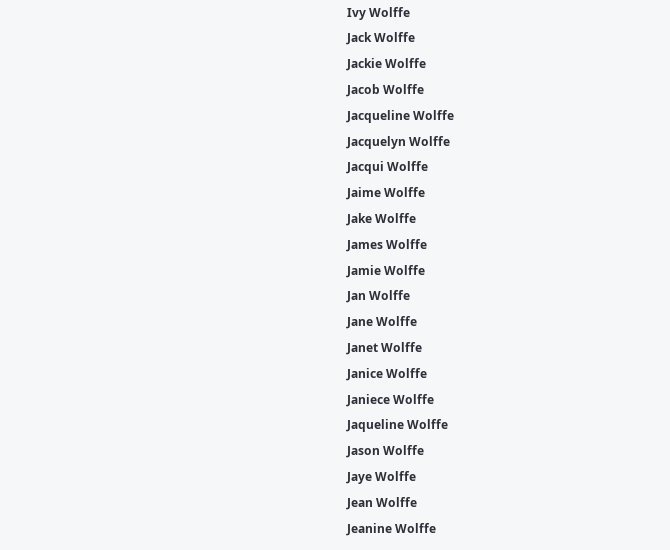Ivy Wolffe
Jack Wolffe
Jackie Wolffe
Jacob Wolffe
Jacqueline Wolffe
Jacquelyn Wolffe
Jacqui Wolffe
Jaime Wolffe
Jake Wolffe
James Wolffe
Jamie Wolffe
Jan Wolffe
Jane Wolffe
Janet Wolffe
Janice Wolffe
Janiece Wolffe
Jaqueline Wolffe
Jason Wolffe
Jaye Wolffe
Jean Wolffe
Jeanine Wolffe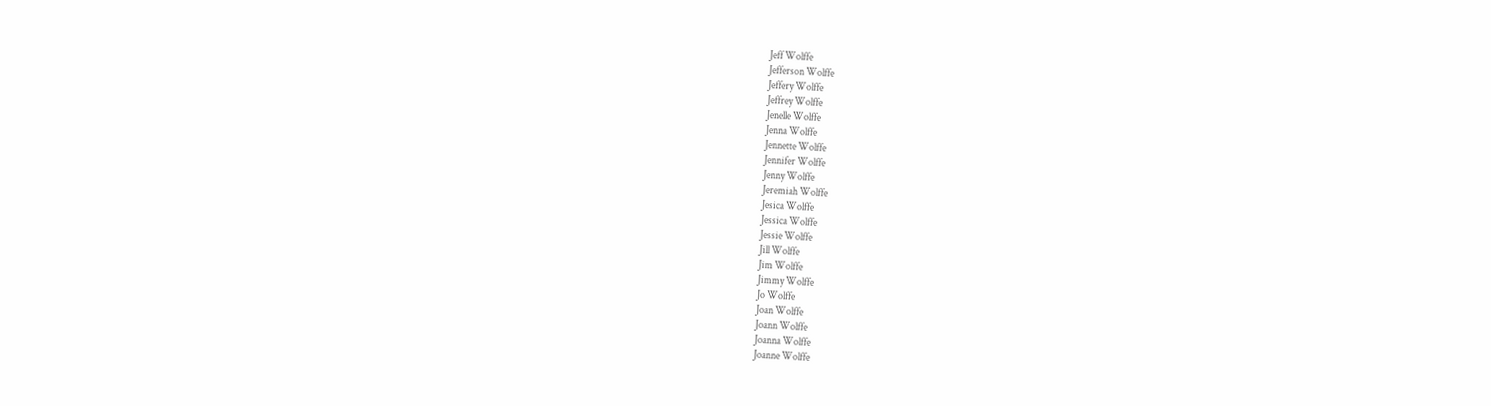Jeff Wolffe
Jefferson Wolffe
Jeffery Wolffe
Jeffrey Wolffe
Jenelle Wolffe
Jenna Wolffe
Jennette Wolffe
Jennifer Wolffe
Jenny Wolffe
Jeremiah Wolffe
Jesica Wolffe
Jessica Wolffe
Jessie Wolffe
Jill Wolffe
Jim Wolffe
Jimmy Wolffe
Jo Wolffe
Joan Wolffe
Joann Wolffe
Joanna Wolffe
Joanne Wolffe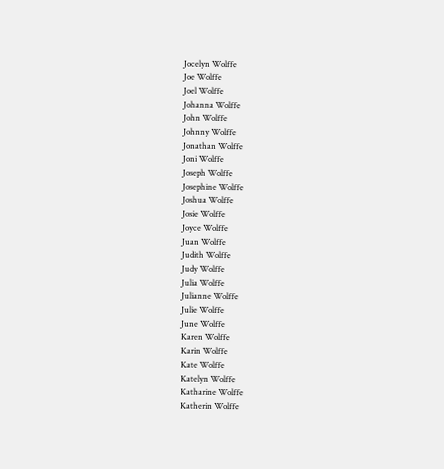Jocelyn Wolffe
Joe Wolffe
Joel Wolffe
Johanna Wolffe
John Wolffe
Johnny Wolffe
Jonathan Wolffe
Joni Wolffe
Joseph Wolffe
Josephine Wolffe
Joshua Wolffe
Josie Wolffe
Joyce Wolffe
Juan Wolffe
Judith Wolffe
Judy Wolffe
Julia Wolffe
Julianne Wolffe
Julie Wolffe
June Wolffe
Karen Wolffe
Karin Wolffe
Kate Wolffe
Katelyn Wolffe
Katharine Wolffe
Katherin Wolffe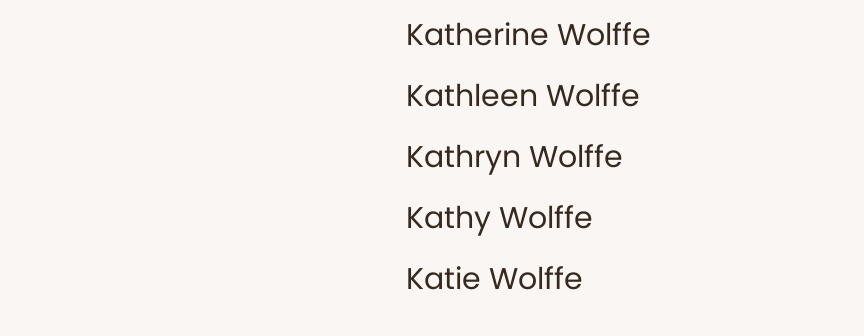Katherine Wolffe
Kathleen Wolffe
Kathryn Wolffe
Kathy Wolffe
Katie Wolffe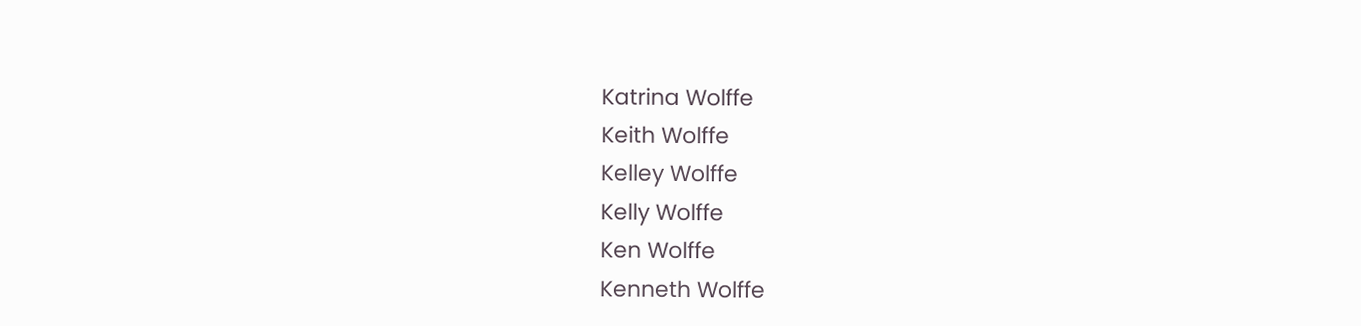Katrina Wolffe
Keith Wolffe
Kelley Wolffe
Kelly Wolffe
Ken Wolffe
Kenneth Wolffe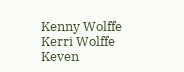Kenny Wolffe
Kerri Wolffe
Keven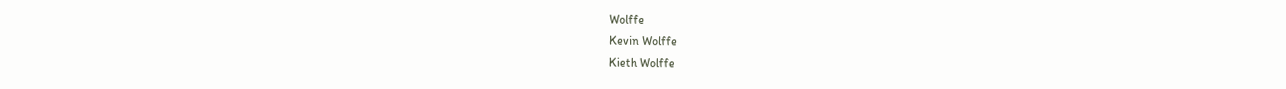Wolffe
Kevin Wolffe
Kieth Wolffe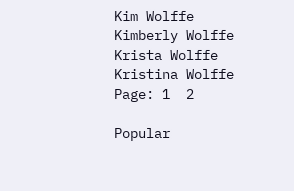Kim Wolffe
Kimberly Wolffe
Krista Wolffe
Kristina Wolffe
Page: 1  2

Popular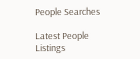People Searches

Latest People Listings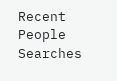Recent People Searches